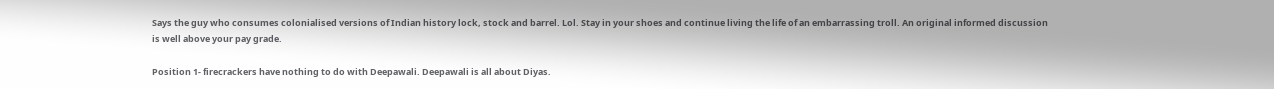Says the guy who consumes colonialised versions of Indian history lock, stock and barrel. Lol. Stay in your shoes and continue living the life of an embarrassing troll. An original informed discussion is well above your pay grade.

Position 1- firecrackers have nothing to do with Deepawali. Deepawali is all about Diyas.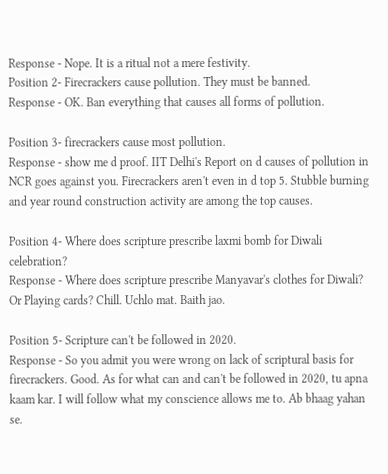Response - Nope. It is a ritual not a mere festivity.
Position 2- Firecrackers cause pollution. They must be banned.
Response - OK. Ban everything that causes all forms of pollution.

Position 3- firecrackers cause most pollution.
Response - show me d proof. IIT Delhi's Report on d causes of pollution in NCR goes against you. Firecrackers aren't even in d top 5. Stubble burning and year round construction activity are among the top causes.

Position 4- Where does scripture prescribe laxmi bomb for Diwali celebration?
Response - Where does scripture prescribe Manyavar's clothes for Diwali? Or Playing cards? Chill. Uchlo mat. Baith jao.

Position 5- Scripture can't be followed in 2020.
Response - So you admit you were wrong on lack of scriptural basis for firecrackers. Good. As for what can and can't be followed in 2020, tu apna kaam kar. I will follow what my conscience allows me to. Ab bhaag yahan se.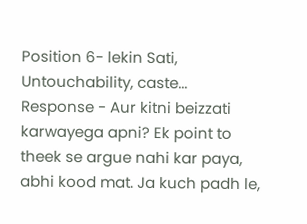Position 6- lekin Sati, Untouchability, caste...
Response - Aur kitni beizzati karwayega apni? Ek point to theek se argue nahi kar paya, abhi kood mat. Ja kuch padh le,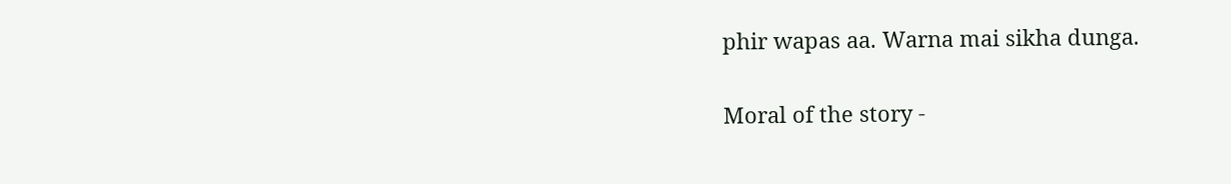phir wapas aa. Warna mai sikha dunga.

Moral of the story -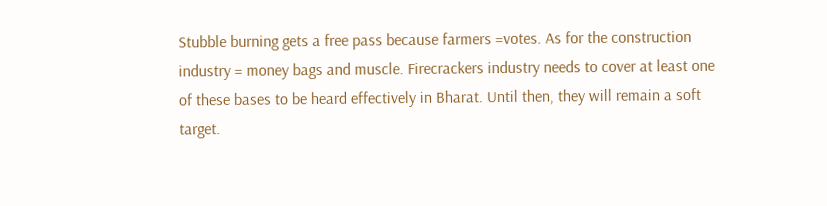Stubble burning gets a free pass because farmers =votes. As for the construction industry = money bags and muscle. Firecrackers industry needs to cover at least one of these bases to be heard effectively in Bharat. Until then, they will remain a soft target.